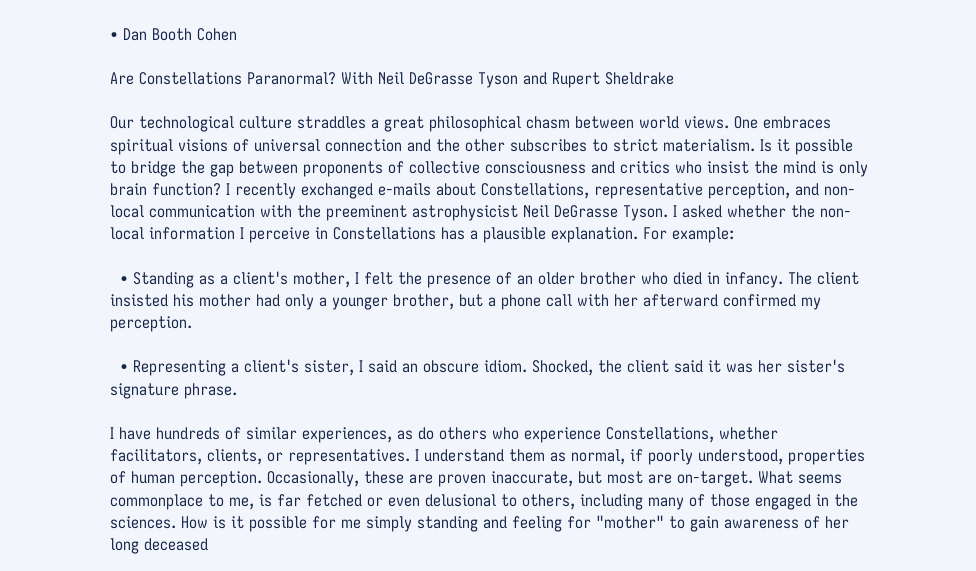• Dan Booth Cohen

Are Constellations Paranormal? With Neil DeGrasse Tyson and Rupert Sheldrake

Our technological culture straddles a great philosophical chasm between world views. One embraces spiritual visions of universal connection and the other subscribes to strict materialism. Is it possible to bridge the gap between proponents of collective consciousness and critics who insist the mind is only brain function? I recently exchanged e-mails about Constellations, representative perception, and non-local communication with the preeminent astrophysicist Neil DeGrasse Tyson. I asked whether the non-local information I perceive in Constellations has a plausible explanation. For example:

  • Standing as a client's mother, I felt the presence of an older brother who died in infancy. The client insisted his mother had only a younger brother, but a phone call with her afterward confirmed my perception.

  • Representing a client's sister, I said an obscure idiom. Shocked, the client said it was her sister's signature phrase.

I have hundreds of similar experiences, as do others who experience Constellations, whether facilitators, clients, or representatives. I understand them as normal, if poorly understood, properties of human perception. Occasionally, these are proven inaccurate, but most are on-target. What seems commonplace to me, is far fetched or even delusional to others, including many of those engaged in the sciences. How is it possible for me simply standing and feeling for "mother" to gain awareness of her long deceased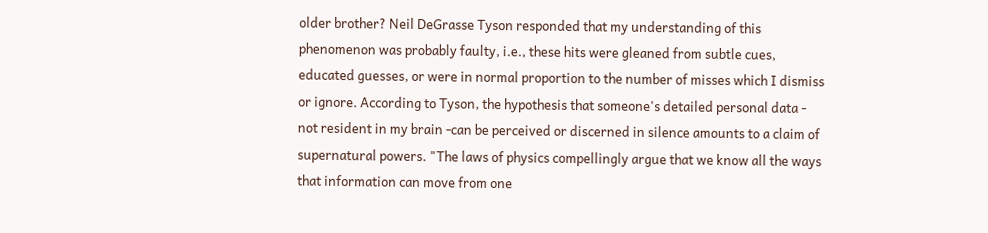older brother? Neil DeGrasse Tyson responded that my understanding of this phenomenon was probably faulty, i.e., these hits were gleaned from subtle cues, educated guesses, or were in normal proportion to the number of misses which I dismiss or ignore. According to Tyson, the hypothesis that someone's detailed personal data - not resident in my brain -can be perceived or discerned in silence amounts to a claim of supernatural powers. "The laws of physics compellingly argue that we know all the ways that information can move from one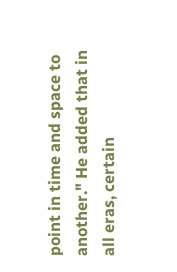point in time and space to another." He added that in all eras, certain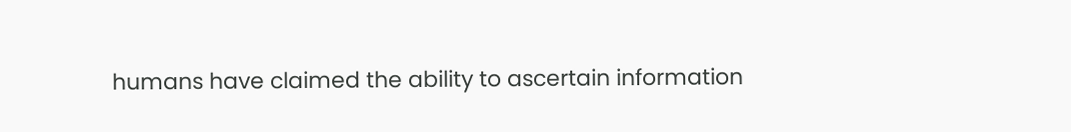humans have claimed the ability to ascertain information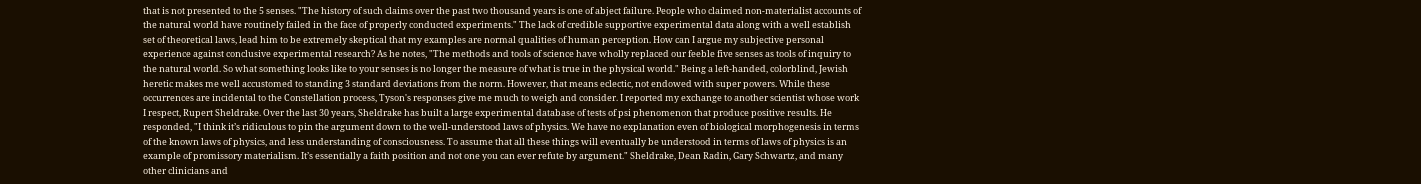that is not presented to the 5 senses. "The history of such claims over the past two thousand years is one of abject failure. People who claimed non-materialist accounts of the natural world have routinely failed in the face of properly conducted experiments." The lack of credible supportive experimental data along with a well establish set of theoretical laws, lead him to be extremely skeptical that my examples are normal qualities of human perception. How can I argue my subjective personal experience against conclusive experimental research? As he notes, "The methods and tools of science have wholly replaced our feeble five senses as tools of inquiry to the natural world. So what something looks like to your senses is no longer the measure of what is true in the physical world." Being a left-handed, colorblind, Jewish heretic makes me well accustomed to standing 3 standard deviations from the norm. However, that means eclectic, not endowed with super powers. While these occurrences are incidental to the Constellation process, Tyson's responses give me much to weigh and consider. I reported my exchange to another scientist whose work I respect, Rupert Sheldrake. Over the last 30 years, Sheldrake has built a large experimental database of tests of psi phenomenon that produce positive results. He responded, "I think it’s ridiculous to pin the argument down to the well-understood laws of physics. We have no explanation even of biological morphogenesis in terms of the known laws of physics, and less understanding of consciousness. To assume that all these things will eventually be understood in terms of laws of physics is an example of promissory materialism. It’s essentially a faith position and not one you can ever refute by argument." Sheldrake, Dean Radin, Gary Schwartz, and many other clinicians and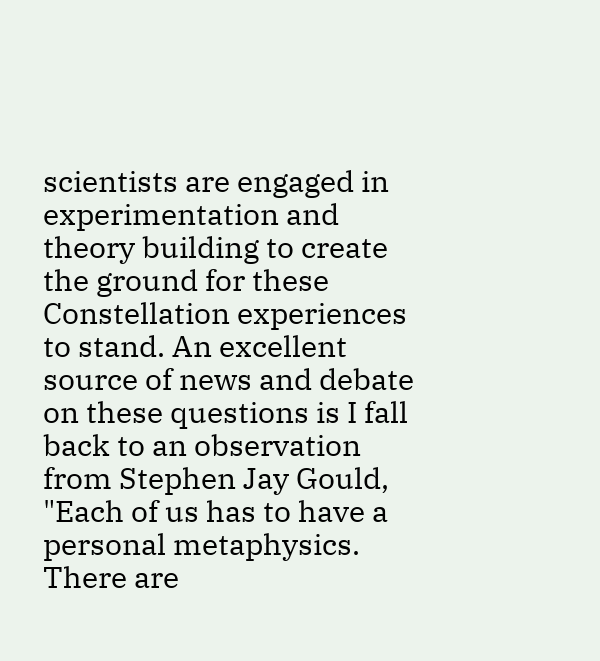scientists are engaged in experimentation and theory building to create the ground for these Constellation experiences to stand. An excellent source of news and debate on these questions is I fall back to an observation from Stephen Jay Gould, "Each of us has to have a personal metaphysics. There are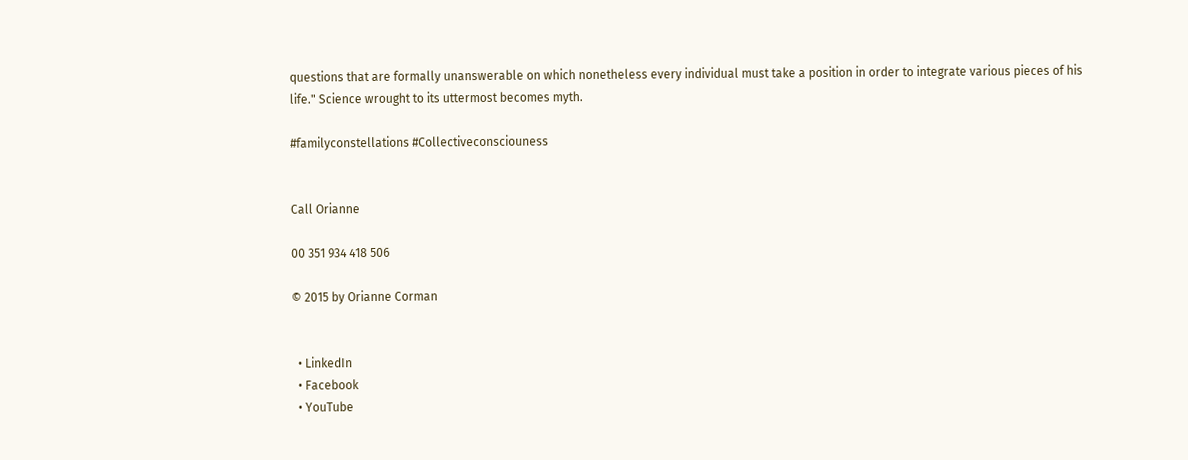questions that are formally unanswerable on which nonetheless every individual must take a position in order to integrate various pieces of his life." Science wrought to its uttermost becomes myth.

#familyconstellations #Collectiveconsciouness


Call Orianne

00 351 934 418 506

© 2015 by Orianne Corman


  • LinkedIn
  • Facebook
  • YouTube